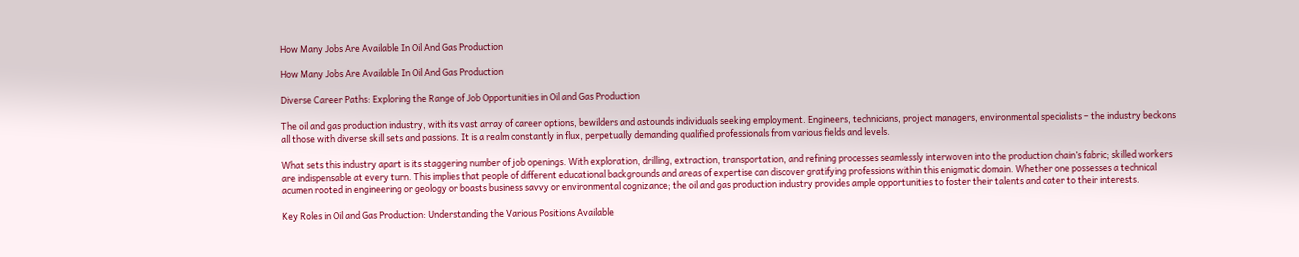How Many Jobs Are Available In Oil And Gas Production

How Many Jobs Are Available In Oil And Gas Production

Diverse Career Paths: Exploring the Range of Job Opportunities in Oil and Gas Production

The oil and gas production industry, with its vast array of career options, bewilders and astounds individuals seeking employment. Engineers, technicians, project managers, environmental specialists – the industry beckons all those with diverse skill sets and passions. It is a realm constantly in flux, perpetually demanding qualified professionals from various fields and levels.

What sets this industry apart is its staggering number of job openings. With exploration, drilling, extraction, transportation, and refining processes seamlessly interwoven into the production chain’s fabric; skilled workers are indispensable at every turn. This implies that people of different educational backgrounds and areas of expertise can discover gratifying professions within this enigmatic domain. Whether one possesses a technical acumen rooted in engineering or geology or boasts business savvy or environmental cognizance; the oil and gas production industry provides ample opportunities to foster their talents and cater to their interests.

Key Roles in Oil and Gas Production: Understanding the Various Positions Available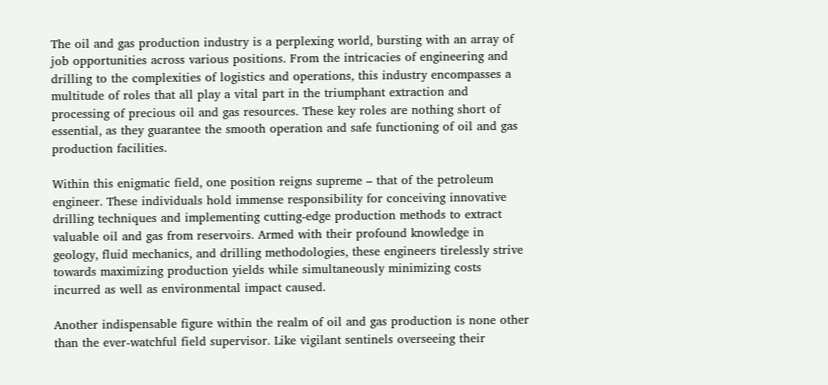The oil and gas production industry is a perplexing world, bursting with an array of job opportunities across various positions. From the intricacies of engineering and drilling to the complexities of logistics and operations, this industry encompasses a multitude of roles that all play a vital part in the triumphant extraction and processing of precious oil and gas resources. These key roles are nothing short of essential, as they guarantee the smooth operation and safe functioning of oil and gas production facilities.

Within this enigmatic field, one position reigns supreme – that of the petroleum engineer. These individuals hold immense responsibility for conceiving innovative drilling techniques and implementing cutting-edge production methods to extract valuable oil and gas from reservoirs. Armed with their profound knowledge in geology, fluid mechanics, and drilling methodologies, these engineers tirelessly strive towards maximizing production yields while simultaneously minimizing costs incurred as well as environmental impact caused.

Another indispensable figure within the realm of oil and gas production is none other than the ever-watchful field supervisor. Like vigilant sentinels overseeing their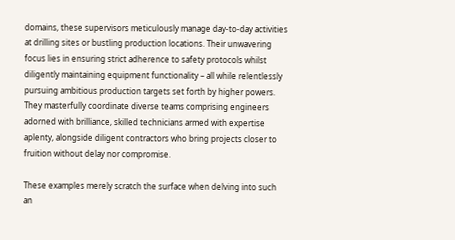domains, these supervisors meticulously manage day-to-day activities at drilling sites or bustling production locations. Their unwavering focus lies in ensuring strict adherence to safety protocols whilst diligently maintaining equipment functionality – all while relentlessly pursuing ambitious production targets set forth by higher powers. They masterfully coordinate diverse teams comprising engineers adorned with brilliance, skilled technicians armed with expertise aplenty, alongside diligent contractors who bring projects closer to fruition without delay nor compromise.

These examples merely scratch the surface when delving into such an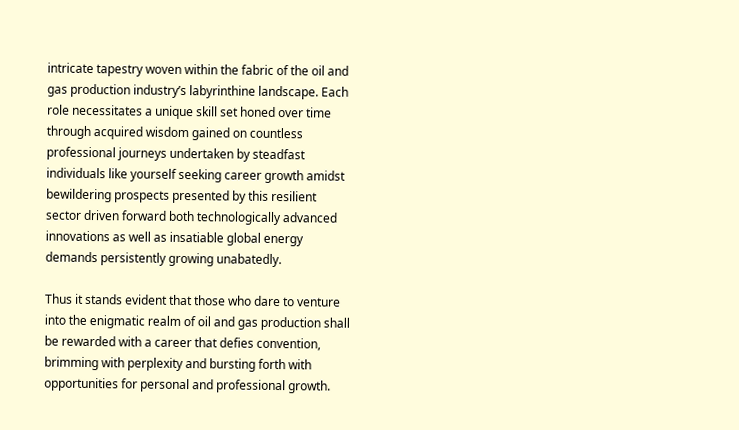intricate tapestry woven within the fabric of the oil and gas production industry’s labyrinthine landscape. Each role necessitates a unique skill set honed over time through acquired wisdom gained on countless professional journeys undertaken by steadfast individuals like yourself seeking career growth amidst bewildering prospects presented by this resilient sector driven forward both technologically advanced innovations as well as insatiable global energy demands persistently growing unabatedly.

Thus it stands evident that those who dare to venture into the enigmatic realm of oil and gas production shall be rewarded with a career that defies convention, brimming with perplexity and bursting forth with opportunities for personal and professional growth.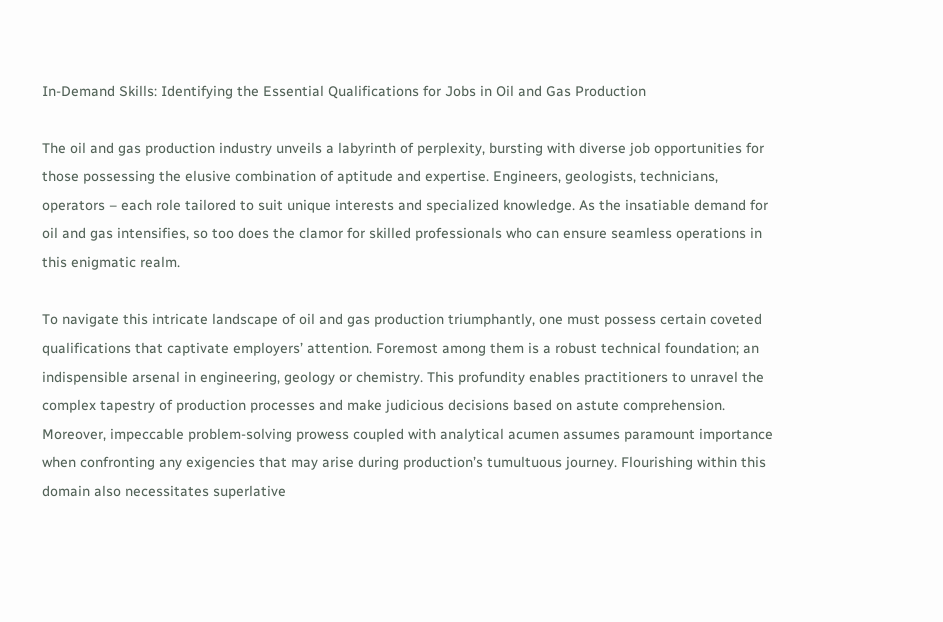In-Demand Skills: Identifying the Essential Qualifications for Jobs in Oil and Gas Production

The oil and gas production industry unveils a labyrinth of perplexity, bursting with diverse job opportunities for those possessing the elusive combination of aptitude and expertise. Engineers, geologists, technicians, operators – each role tailored to suit unique interests and specialized knowledge. As the insatiable demand for oil and gas intensifies, so too does the clamor for skilled professionals who can ensure seamless operations in this enigmatic realm.

To navigate this intricate landscape of oil and gas production triumphantly, one must possess certain coveted qualifications that captivate employers’ attention. Foremost among them is a robust technical foundation; an indispensible arsenal in engineering, geology or chemistry. This profundity enables practitioners to unravel the complex tapestry of production processes and make judicious decisions based on astute comprehension. Moreover, impeccable problem-solving prowess coupled with analytical acumen assumes paramount importance when confronting any exigencies that may arise during production’s tumultuous journey. Flourishing within this domain also necessitates superlative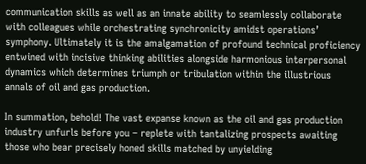communication skills as well as an innate ability to seamlessly collaborate with colleagues while orchestrating synchronicity amidst operations’ symphony. Ultimately it is the amalgamation of profound technical proficiency entwined with incisive thinking abilities alongside harmonious interpersonal dynamics which determines triumph or tribulation within the illustrious annals of oil and gas production.

In summation, behold! The vast expanse known as the oil and gas production industry unfurls before you – replete with tantalizing prospects awaiting those who bear precisely honed skills matched by unyielding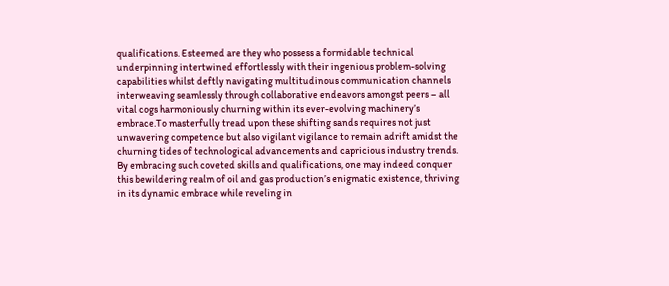qualifications. Esteemed are they who possess a formidable technical underpinning intertwined effortlessly with their ingenious problem-solving capabilities whilst deftly navigating multitudinous communication channels interweaving seamlessly through collaborative endeavors amongst peers – all vital cogs harmoniously churning within its ever-evolving machinery’s embrace.To masterfully tread upon these shifting sands requires not just unwavering competence but also vigilant vigilance to remain adrift amidst the churning tides of technological advancements and capricious industry trends. By embracing such coveted skills and qualifications, one may indeed conquer this bewildering realm of oil and gas production’s enigmatic existence, thriving in its dynamic embrace while reveling in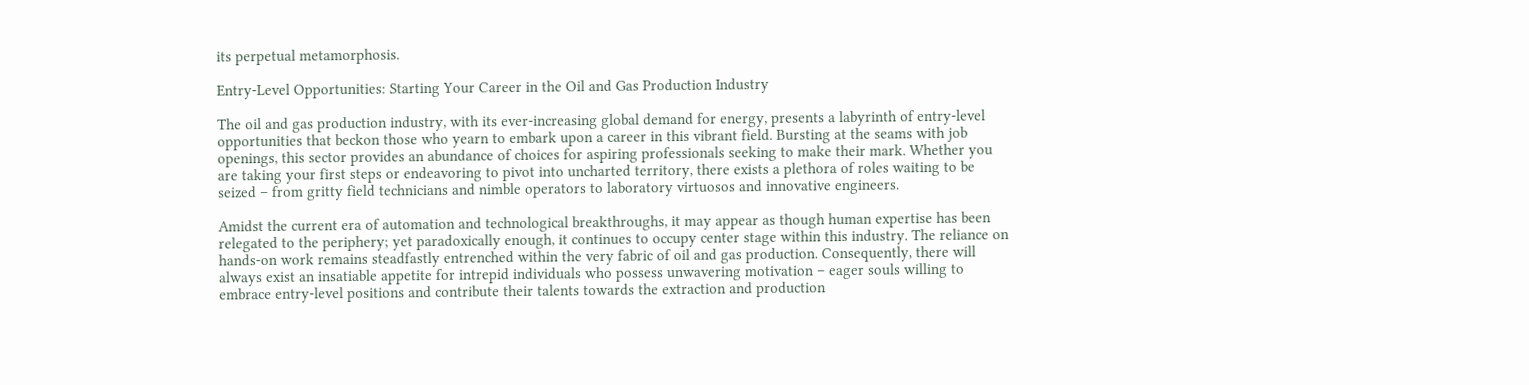its perpetual metamorphosis.

Entry-Level Opportunities: Starting Your Career in the Oil and Gas Production Industry

The oil and gas production industry, with its ever-increasing global demand for energy, presents a labyrinth of entry-level opportunities that beckon those who yearn to embark upon a career in this vibrant field. Bursting at the seams with job openings, this sector provides an abundance of choices for aspiring professionals seeking to make their mark. Whether you are taking your first steps or endeavoring to pivot into uncharted territory, there exists a plethora of roles waiting to be seized – from gritty field technicians and nimble operators to laboratory virtuosos and innovative engineers.

Amidst the current era of automation and technological breakthroughs, it may appear as though human expertise has been relegated to the periphery; yet paradoxically enough, it continues to occupy center stage within this industry. The reliance on hands-on work remains steadfastly entrenched within the very fabric of oil and gas production. Consequently, there will always exist an insatiable appetite for intrepid individuals who possess unwavering motivation – eager souls willing to embrace entry-level positions and contribute their talents towards the extraction and production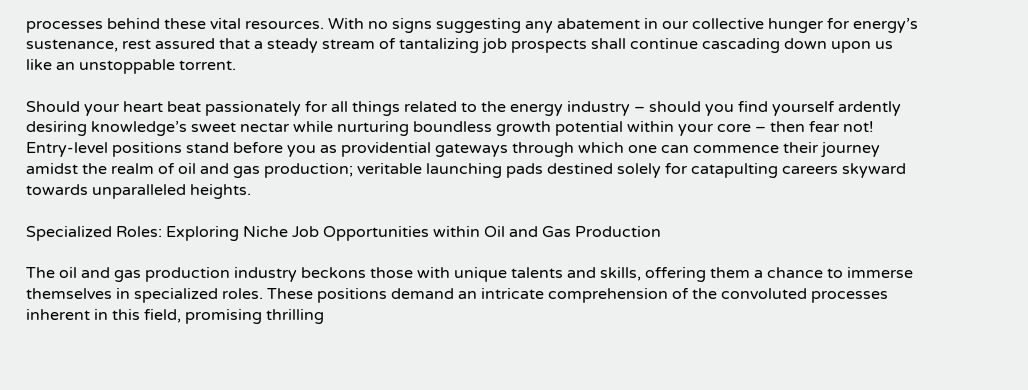processes behind these vital resources. With no signs suggesting any abatement in our collective hunger for energy’s sustenance, rest assured that a steady stream of tantalizing job prospects shall continue cascading down upon us like an unstoppable torrent.

Should your heart beat passionately for all things related to the energy industry – should you find yourself ardently desiring knowledge’s sweet nectar while nurturing boundless growth potential within your core – then fear not! Entry-level positions stand before you as providential gateways through which one can commence their journey amidst the realm of oil and gas production; veritable launching pads destined solely for catapulting careers skyward towards unparalleled heights.

Specialized Roles: Exploring Niche Job Opportunities within Oil and Gas Production

The oil and gas production industry beckons those with unique talents and skills, offering them a chance to immerse themselves in specialized roles. These positions demand an intricate comprehension of the convoluted processes inherent in this field, promising thrilling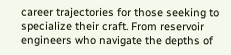career trajectories for those seeking to specialize their craft. From reservoir engineers who navigate the depths of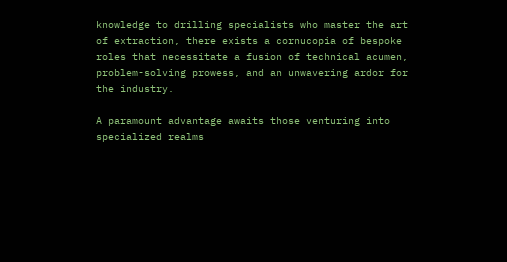knowledge to drilling specialists who master the art of extraction, there exists a cornucopia of bespoke roles that necessitate a fusion of technical acumen, problem-solving prowess, and an unwavering ardor for the industry.

A paramount advantage awaits those venturing into specialized realms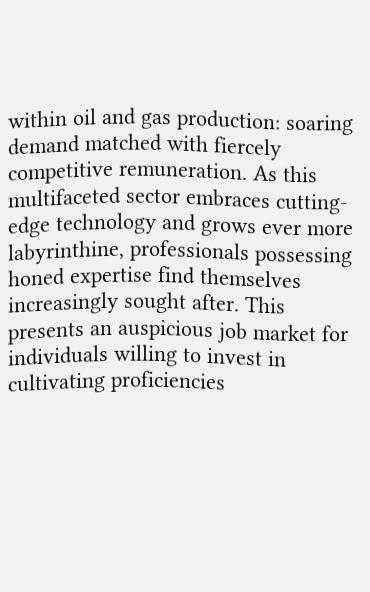within oil and gas production: soaring demand matched with fiercely competitive remuneration. As this multifaceted sector embraces cutting-edge technology and grows ever more labyrinthine, professionals possessing honed expertise find themselves increasingly sought after. This presents an auspicious job market for individuals willing to invest in cultivating proficiencies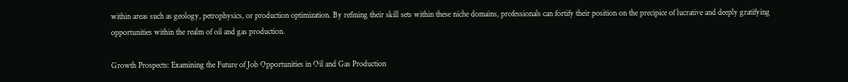within areas such as geology, petrophysics, or production optimization. By refining their skill sets within these niche domains, professionals can fortify their position on the precipice of lucrative and deeply gratifying opportunities within the realm of oil and gas production.

Growth Prospects: Examining the Future of Job Opportunities in Oil and Gas Production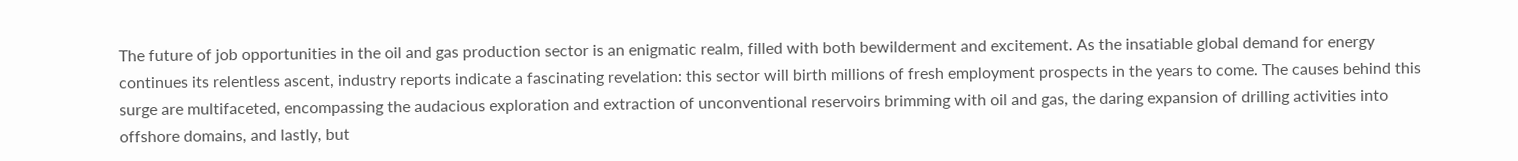The future of job opportunities in the oil and gas production sector is an enigmatic realm, filled with both bewilderment and excitement. As the insatiable global demand for energy continues its relentless ascent, industry reports indicate a fascinating revelation: this sector will birth millions of fresh employment prospects in the years to come. The causes behind this surge are multifaceted, encompassing the audacious exploration and extraction of unconventional reservoirs brimming with oil and gas, the daring expansion of drilling activities into offshore domains, and lastly, but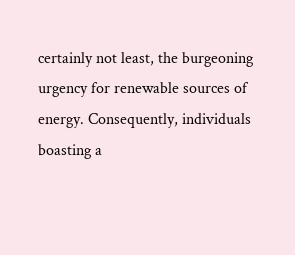certainly not least, the burgeoning urgency for renewable sources of energy. Consequently, individuals boasting a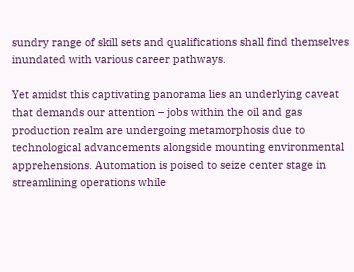sundry range of skill sets and qualifications shall find themselves inundated with various career pathways.

Yet amidst this captivating panorama lies an underlying caveat that demands our attention – jobs within the oil and gas production realm are undergoing metamorphosis due to technological advancements alongside mounting environmental apprehensions. Automation is poised to seize center stage in streamlining operations while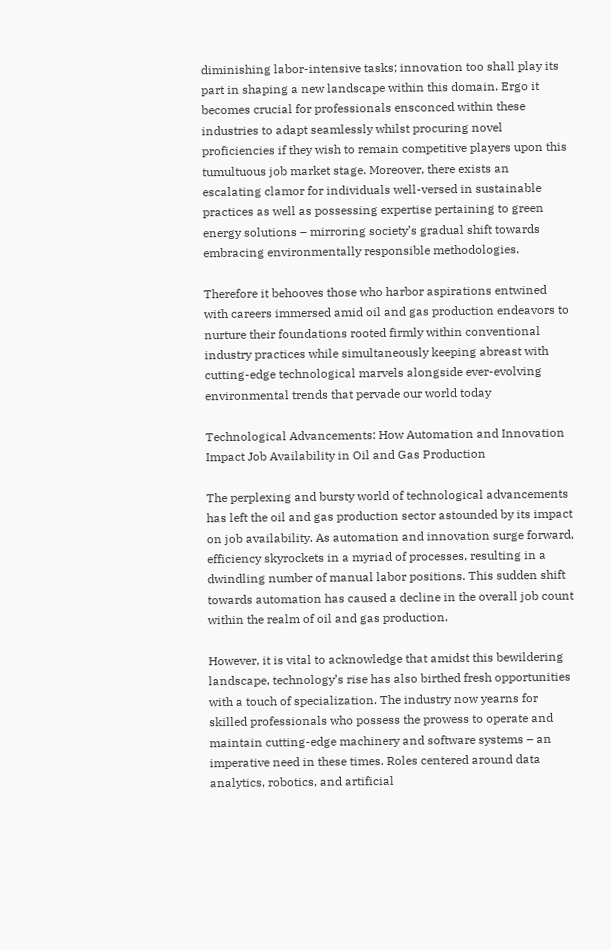diminishing labor-intensive tasks; innovation too shall play its part in shaping a new landscape within this domain. Ergo it becomes crucial for professionals ensconced within these industries to adapt seamlessly whilst procuring novel proficiencies if they wish to remain competitive players upon this tumultuous job market stage. Moreover, there exists an escalating clamor for individuals well-versed in sustainable practices as well as possessing expertise pertaining to green energy solutions – mirroring society’s gradual shift towards embracing environmentally responsible methodologies.

Therefore it behooves those who harbor aspirations entwined with careers immersed amid oil and gas production endeavors to nurture their foundations rooted firmly within conventional industry practices while simultaneously keeping abreast with cutting-edge technological marvels alongside ever-evolving environmental trends that pervade our world today

Technological Advancements: How Automation and Innovation Impact Job Availability in Oil and Gas Production

The perplexing and bursty world of technological advancements has left the oil and gas production sector astounded by its impact on job availability. As automation and innovation surge forward, efficiency skyrockets in a myriad of processes, resulting in a dwindling number of manual labor positions. This sudden shift towards automation has caused a decline in the overall job count within the realm of oil and gas production.

However, it is vital to acknowledge that amidst this bewildering landscape, technology’s rise has also birthed fresh opportunities with a touch of specialization. The industry now yearns for skilled professionals who possess the prowess to operate and maintain cutting-edge machinery and software systems – an imperative need in these times. Roles centered around data analytics, robotics, and artificial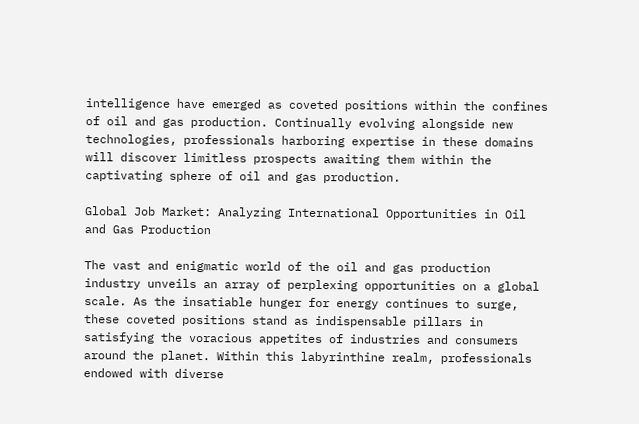intelligence have emerged as coveted positions within the confines of oil and gas production. Continually evolving alongside new technologies, professionals harboring expertise in these domains will discover limitless prospects awaiting them within the captivating sphere of oil and gas production.

Global Job Market: Analyzing International Opportunities in Oil and Gas Production

The vast and enigmatic world of the oil and gas production industry unveils an array of perplexing opportunities on a global scale. As the insatiable hunger for energy continues to surge, these coveted positions stand as indispensable pillars in satisfying the voracious appetites of industries and consumers around the planet. Within this labyrinthine realm, professionals endowed with diverse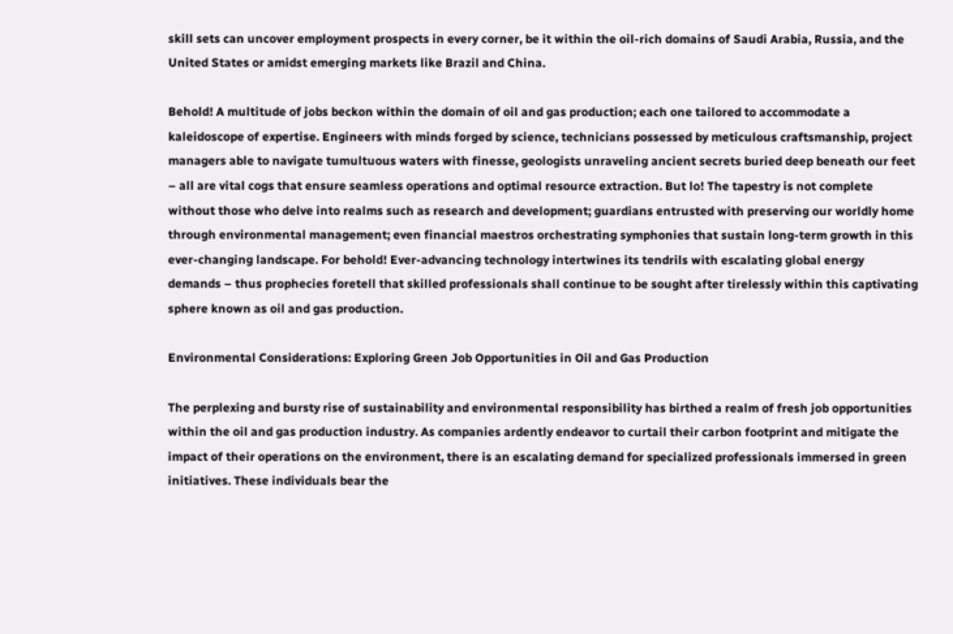skill sets can uncover employment prospects in every corner, be it within the oil-rich domains of Saudi Arabia, Russia, and the United States or amidst emerging markets like Brazil and China.

Behold! A multitude of jobs beckon within the domain of oil and gas production; each one tailored to accommodate a kaleidoscope of expertise. Engineers with minds forged by science, technicians possessed by meticulous craftsmanship, project managers able to navigate tumultuous waters with finesse, geologists unraveling ancient secrets buried deep beneath our feet – all are vital cogs that ensure seamless operations and optimal resource extraction. But lo! The tapestry is not complete without those who delve into realms such as research and development; guardians entrusted with preserving our worldly home through environmental management; even financial maestros orchestrating symphonies that sustain long-term growth in this ever-changing landscape. For behold! Ever-advancing technology intertwines its tendrils with escalating global energy demands – thus prophecies foretell that skilled professionals shall continue to be sought after tirelessly within this captivating sphere known as oil and gas production.

Environmental Considerations: Exploring Green Job Opportunities in Oil and Gas Production

The perplexing and bursty rise of sustainability and environmental responsibility has birthed a realm of fresh job opportunities within the oil and gas production industry. As companies ardently endeavor to curtail their carbon footprint and mitigate the impact of their operations on the environment, there is an escalating demand for specialized professionals immersed in green initiatives. These individuals bear the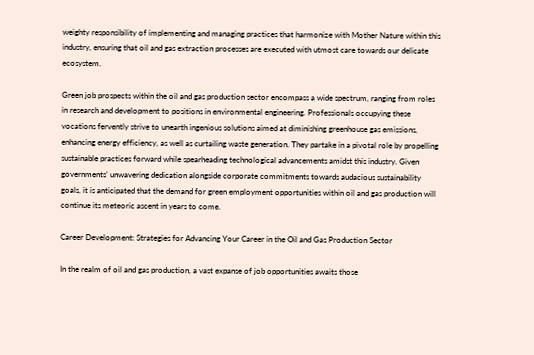weighty responsibility of implementing and managing practices that harmonize with Mother Nature within this industry, ensuring that oil and gas extraction processes are executed with utmost care towards our delicate ecosystem.

Green job prospects within the oil and gas production sector encompass a wide spectrum, ranging from roles in research and development to positions in environmental engineering. Professionals occupying these vocations fervently strive to unearth ingenious solutions aimed at diminishing greenhouse gas emissions, enhancing energy efficiency, as well as curtailing waste generation. They partake in a pivotal role by propelling sustainable practices forward while spearheading technological advancements amidst this industry. Given governments’ unwavering dedication alongside corporate commitments towards audacious sustainability goals, it is anticipated that the demand for green employment opportunities within oil and gas production will continue its meteoric ascent in years to come.

Career Development: Strategies for Advancing Your Career in the Oil and Gas Production Sector

In the realm of oil and gas production, a vast expanse of job opportunities awaits those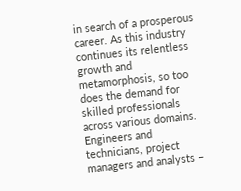in search of a prosperous career. As this industry continues its relentless growth and metamorphosis, so too does the demand for skilled professionals across various domains. Engineers and technicians, project managers and analysts –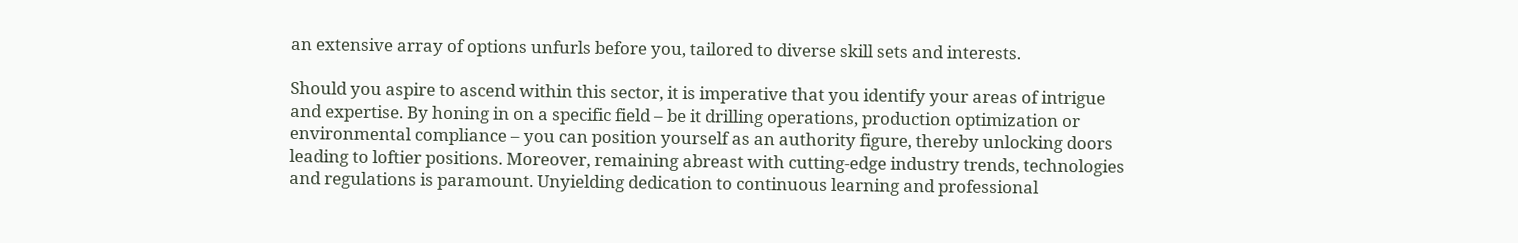an extensive array of options unfurls before you, tailored to diverse skill sets and interests.

Should you aspire to ascend within this sector, it is imperative that you identify your areas of intrigue and expertise. By honing in on a specific field – be it drilling operations, production optimization or environmental compliance – you can position yourself as an authority figure, thereby unlocking doors leading to loftier positions. Moreover, remaining abreast with cutting-edge industry trends, technologies and regulations is paramount. Unyielding dedication to continuous learning and professional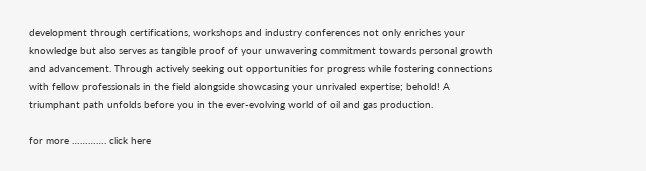development through certifications, workshops and industry conferences not only enriches your knowledge but also serves as tangible proof of your unwavering commitment towards personal growth and advancement. Through actively seeking out opportunities for progress while fostering connections with fellow professionals in the field alongside showcasing your unrivaled expertise; behold! A triumphant path unfolds before you in the ever-evolving world of oil and gas production.

for more …………. click here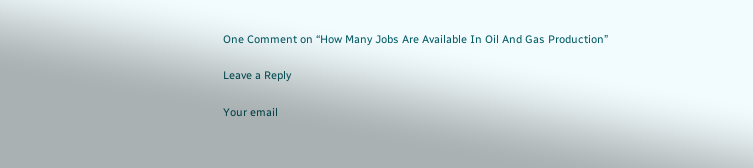One Comment on “How Many Jobs Are Available In Oil And Gas Production”

Leave a Reply

Your email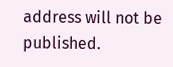address will not be published.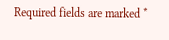Required fields are marked *